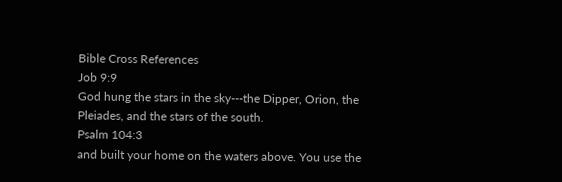Bible Cross References
Job 9:9
God hung the stars in the sky---the Dipper, Orion, the Pleiades, and the stars of the south.
Psalm 104:3
and built your home on the waters above. You use the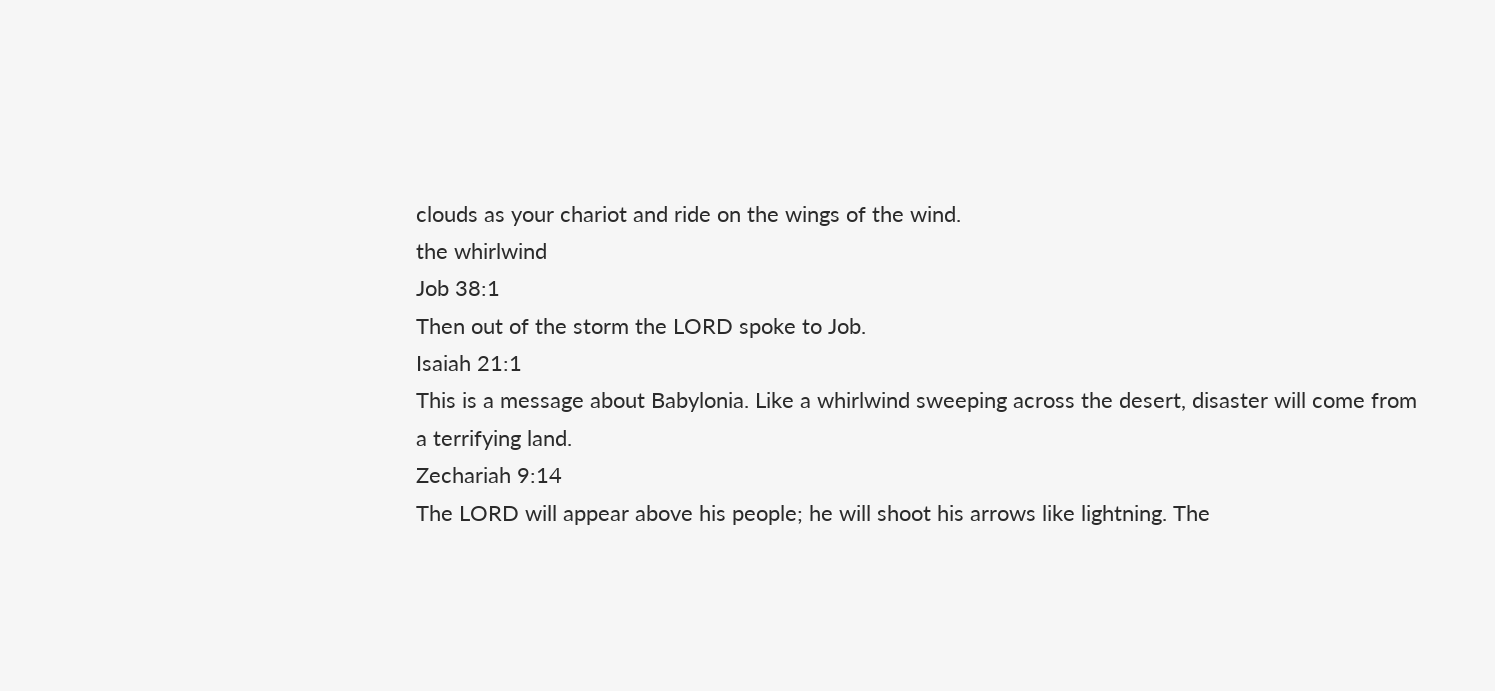clouds as your chariot and ride on the wings of the wind.
the whirlwind
Job 38:1
Then out of the storm the LORD spoke to Job.
Isaiah 21:1
This is a message about Babylonia. Like a whirlwind sweeping across the desert, disaster will come from a terrifying land.
Zechariah 9:14
The LORD will appear above his people; he will shoot his arrows like lightning. The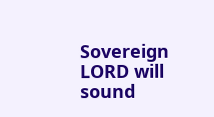Sovereign LORD will sound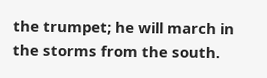the trumpet; he will march in the storms from the south.